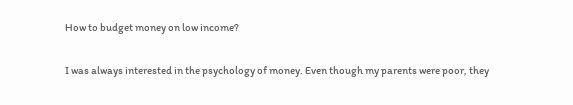How to budget money on low income?

I was always interested in the psychology of money. Even though my parents were poor, they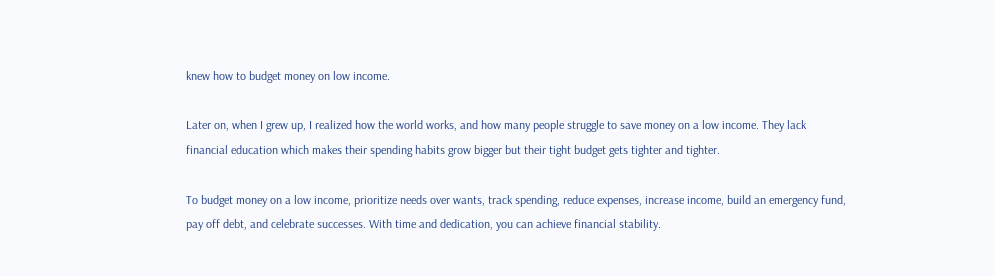knew how to budget money on low income.

Later on, when I grew up, I realized how the world works, and how many people struggle to save money on a low income. They lack financial education which makes their spending habits grow bigger but their tight budget gets tighter and tighter.

To budget money on a low income, prioritize needs over wants, track spending, reduce expenses, increase income, build an emergency fund, pay off debt, and celebrate successes. With time and dedication, you can achieve financial stability.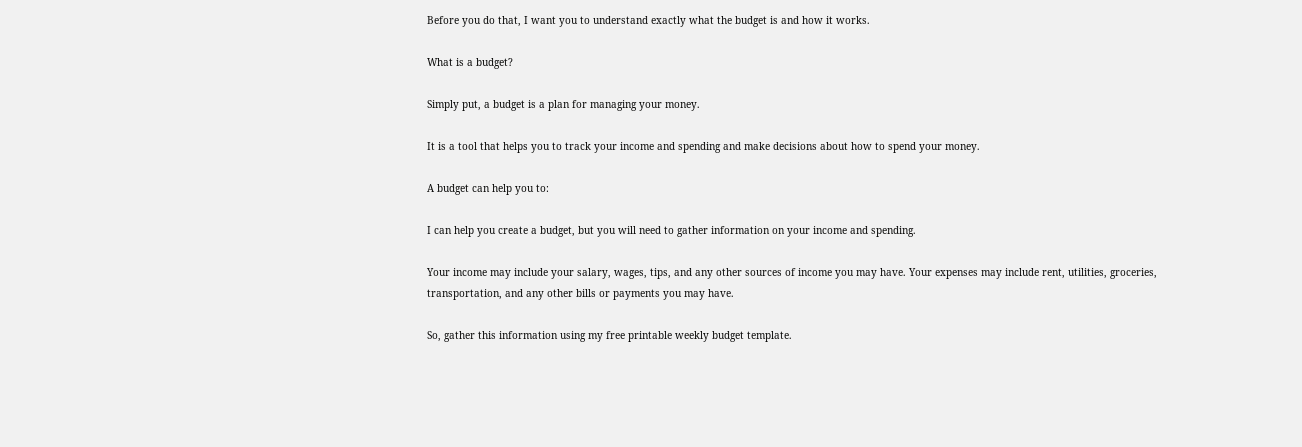Before you do that, I want you to understand exactly what the budget is and how it works.

What is a budget?

Simply put, a budget is a plan for managing your money.

It is a tool that helps you to track your income and spending and make decisions about how to spend your money.

A budget can help you to:

I can help you create a budget, but you will need to gather information on your income and spending.

Your income may include your salary, wages, tips, and any other sources of income you may have. Your expenses may include rent, utilities, groceries, transportation, and any other bills or payments you may have.

So, gather this information using my free printable weekly budget template.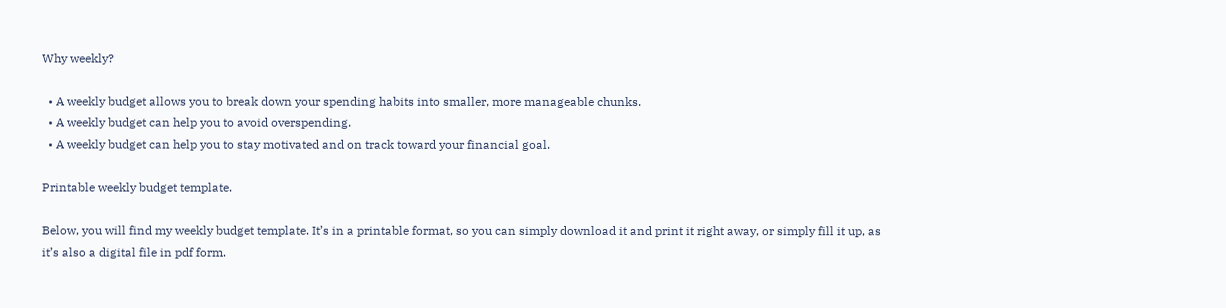Why weekly?

  • A weekly budget allows you to break down your spending habits into smaller, more manageable chunks.
  • A weekly budget can help you to avoid overspending.
  • A weekly budget can help you to stay motivated and on track toward your financial goal.

Printable weekly budget template.

Below, you will find my weekly budget template. It’s in a printable format, so you can simply download it and print it right away, or simply fill it up, as it’s also a digital file in pdf form.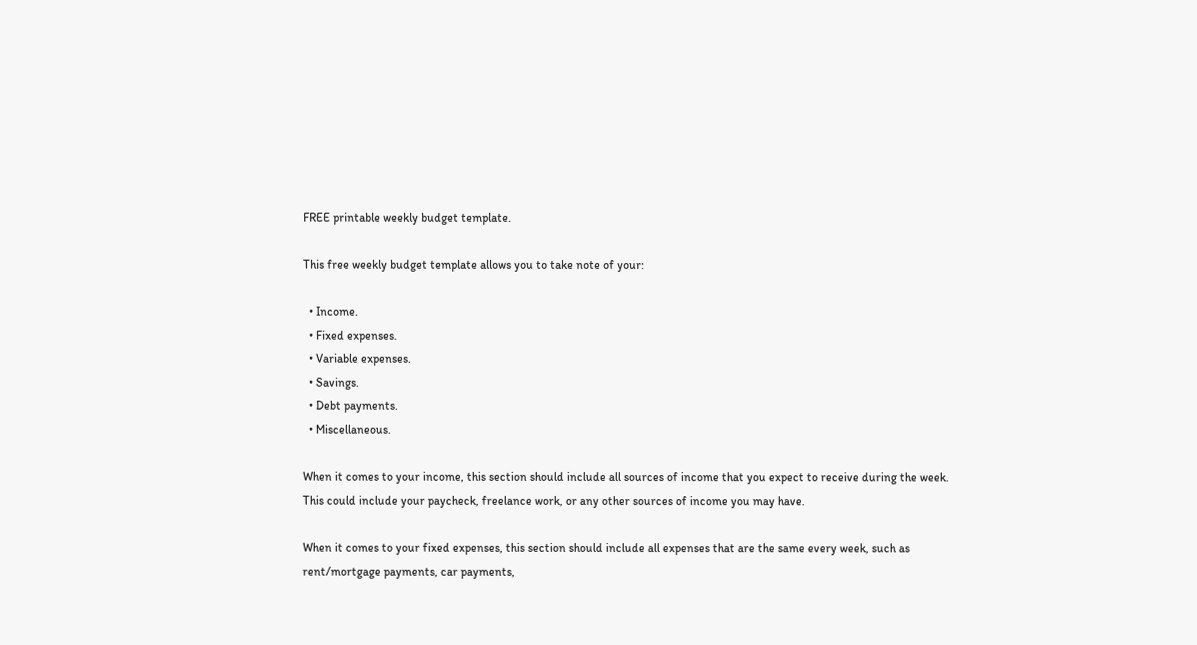FREE printable weekly budget template.

This free weekly budget template allows you to take note of your:

  • Income.
  • Fixed expenses.
  • Variable expenses.
  • Savings.
  • Debt payments.
  • Miscellaneous.

When it comes to your income, this section should include all sources of income that you expect to receive during the week. This could include your paycheck, freelance work, or any other sources of income you may have.

When it comes to your fixed expenses, this section should include all expenses that are the same every week, such as rent/mortgage payments, car payments,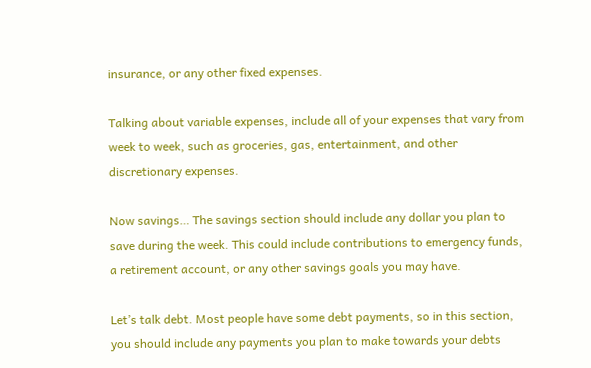insurance, or any other fixed expenses.

Talking about variable expenses, include all of your expenses that vary from week to week, such as groceries, gas, entertainment, and other discretionary expenses.

Now savings… The savings section should include any dollar you plan to save during the week. This could include contributions to emergency funds, a retirement account, or any other savings goals you may have.

Let’s talk debt. Most people have some debt payments, so in this section, you should include any payments you plan to make towards your debts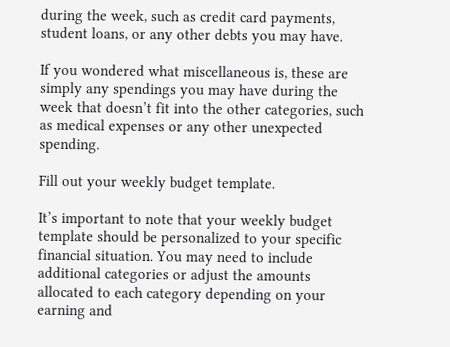during the week, such as credit card payments, student loans, or any other debts you may have.

If you wondered what miscellaneous is, these are simply any spendings you may have during the week that doesn’t fit into the other categories, such as medical expenses or any other unexpected spending.

Fill out your weekly budget template.

It’s important to note that your weekly budget template should be personalized to your specific financial situation. You may need to include additional categories or adjust the amounts allocated to each category depending on your earning and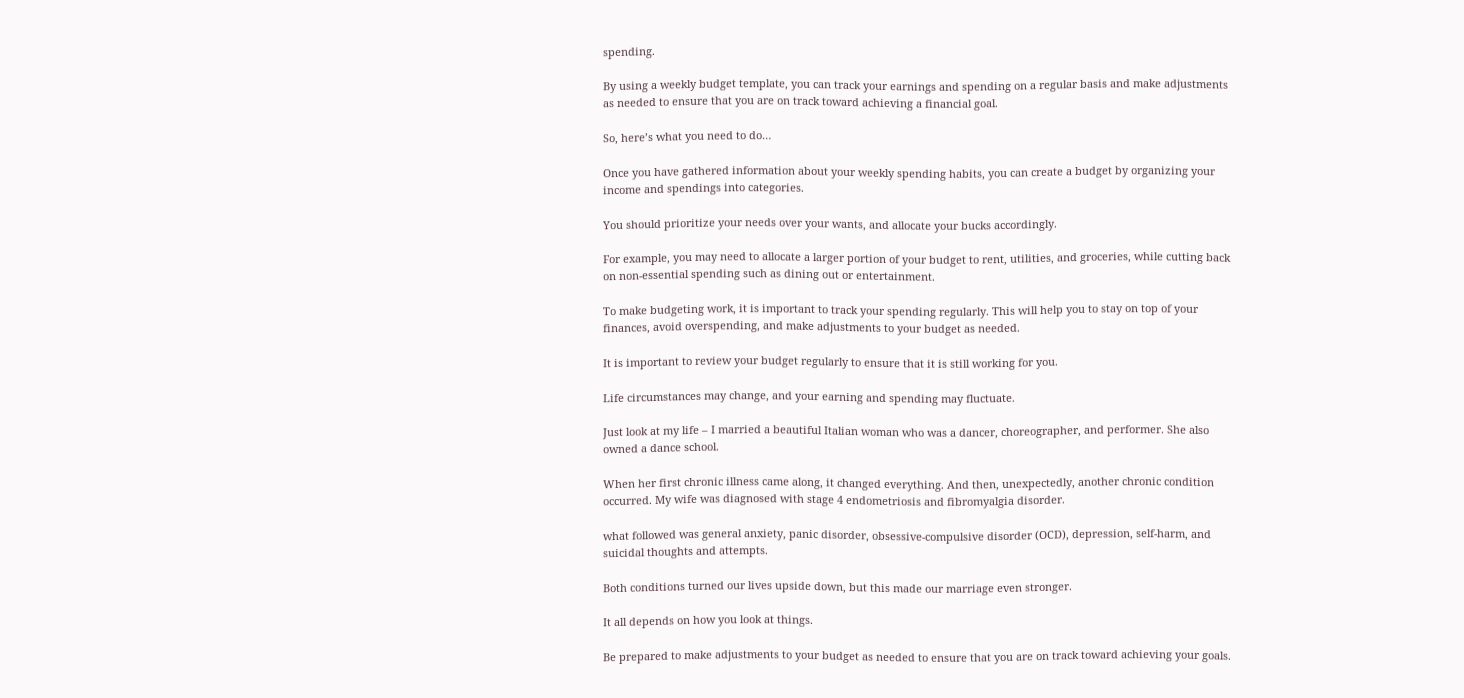spending.

By using a weekly budget template, you can track your earnings and spending on a regular basis and make adjustments as needed to ensure that you are on track toward achieving a financial goal.

So, here’s what you need to do…

Once you have gathered information about your weekly spending habits, you can create a budget by organizing your income and spendings into categories.

You should prioritize your needs over your wants, and allocate your bucks accordingly.

For example, you may need to allocate a larger portion of your budget to rent, utilities, and groceries, while cutting back on non-essential spending such as dining out or entertainment.

To make budgeting work, it is important to track your spending regularly. This will help you to stay on top of your finances, avoid overspending, and make adjustments to your budget as needed.

It is important to review your budget regularly to ensure that it is still working for you.

Life circumstances may change, and your earning and spending may fluctuate.

Just look at my life – I married a beautiful Italian woman who was a dancer, choreographer, and performer. She also owned a dance school.

When her first chronic illness came along, it changed everything. And then, unexpectedly, another chronic condition occurred. My wife was diagnosed with stage 4 endometriosis and fibromyalgia disorder.

what followed was general anxiety, panic disorder, obsessive-compulsive disorder (OCD), depression, self-harm, and suicidal thoughts and attempts.

Both conditions turned our lives upside down, but this made our marriage even stronger.

It all depends on how you look at things.

Be prepared to make adjustments to your budget as needed to ensure that you are on track toward achieving your goals.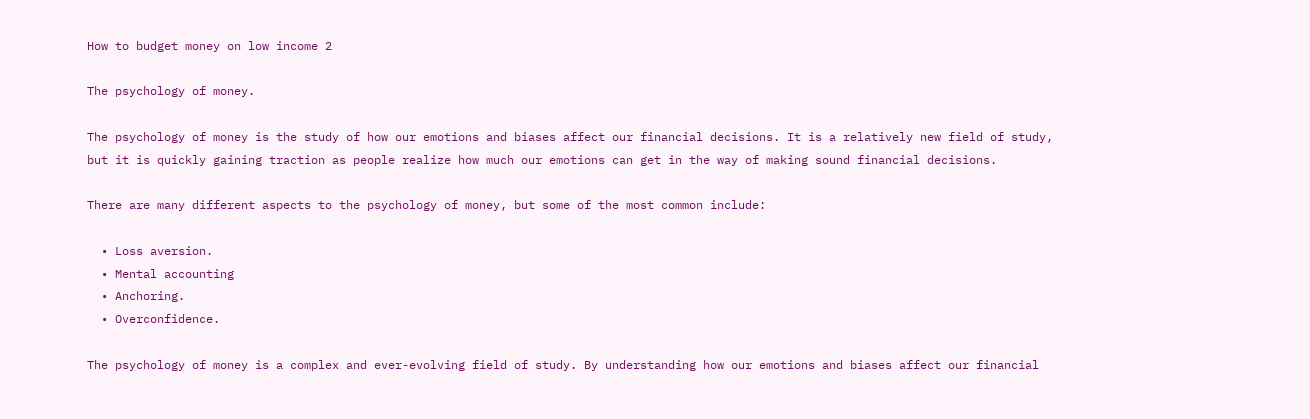How to budget money on low income 2

The psychology of money.

The psychology of money is the study of how our emotions and biases affect our financial decisions. It is a relatively new field of study, but it is quickly gaining traction as people realize how much our emotions can get in the way of making sound financial decisions.

There are many different aspects to the psychology of money, but some of the most common include:

  • Loss aversion.
  • Mental accounting
  • Anchoring.
  • Overconfidence.

The psychology of money is a complex and ever-evolving field of study. By understanding how our emotions and biases affect our financial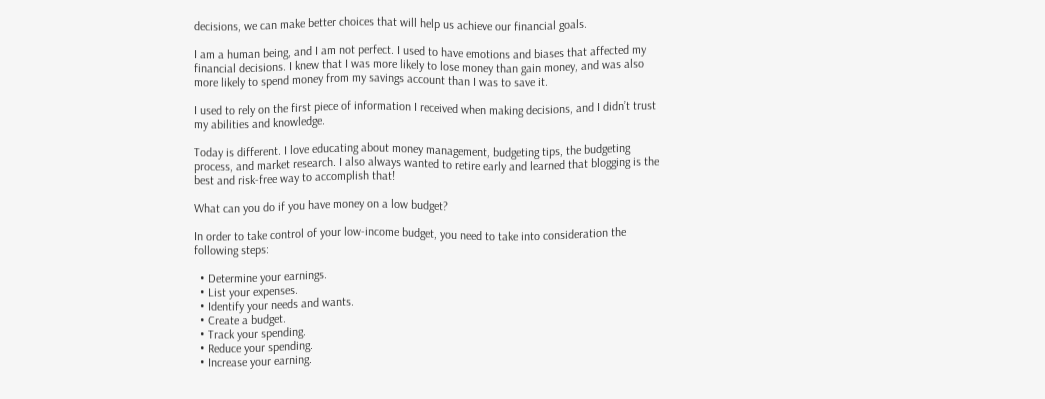decisions, we can make better choices that will help us achieve our financial goals.

I am a human being, and I am not perfect. I used to have emotions and biases that affected my financial decisions. I knew that I was more likely to lose money than gain money, and was also more likely to spend money from my savings account than I was to save it.

I used to rely on the first piece of information I received when making decisions, and I didn’t trust my abilities and knowledge.

Today is different. I love educating about money management, budgeting tips, the budgeting process, and market research. I also always wanted to retire early and learned that blogging is the best and risk-free way to accomplish that!

What can you do if you have money on a low budget?

In order to take control of your low-income budget, you need to take into consideration the following steps:

  • Determine your earnings.
  • List your expenses.
  • Identify your needs and wants.
  • Create a budget.
  • Track your spending.
  • Reduce your spending.
  • Increase your earning.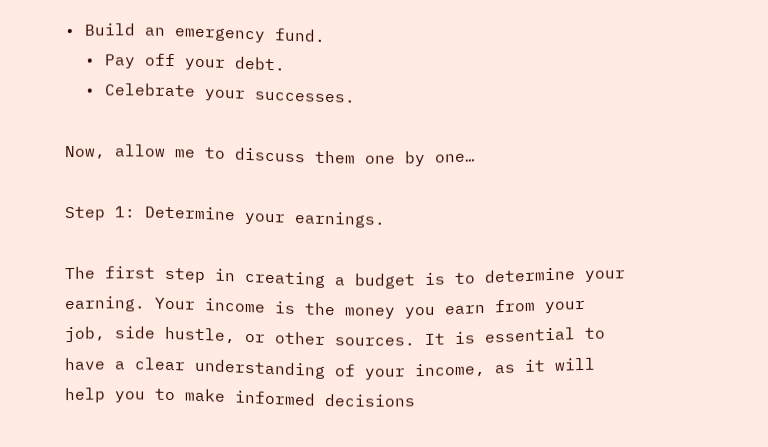• Build an emergency fund.
  • Pay off your debt.
  • Celebrate your successes.

Now, allow me to discuss them one by one…

Step 1: Determine your earnings.

The first step in creating a budget is to determine your earning. Your income is the money you earn from your job, side hustle, or other sources. It is essential to have a clear understanding of your income, as it will help you to make informed decisions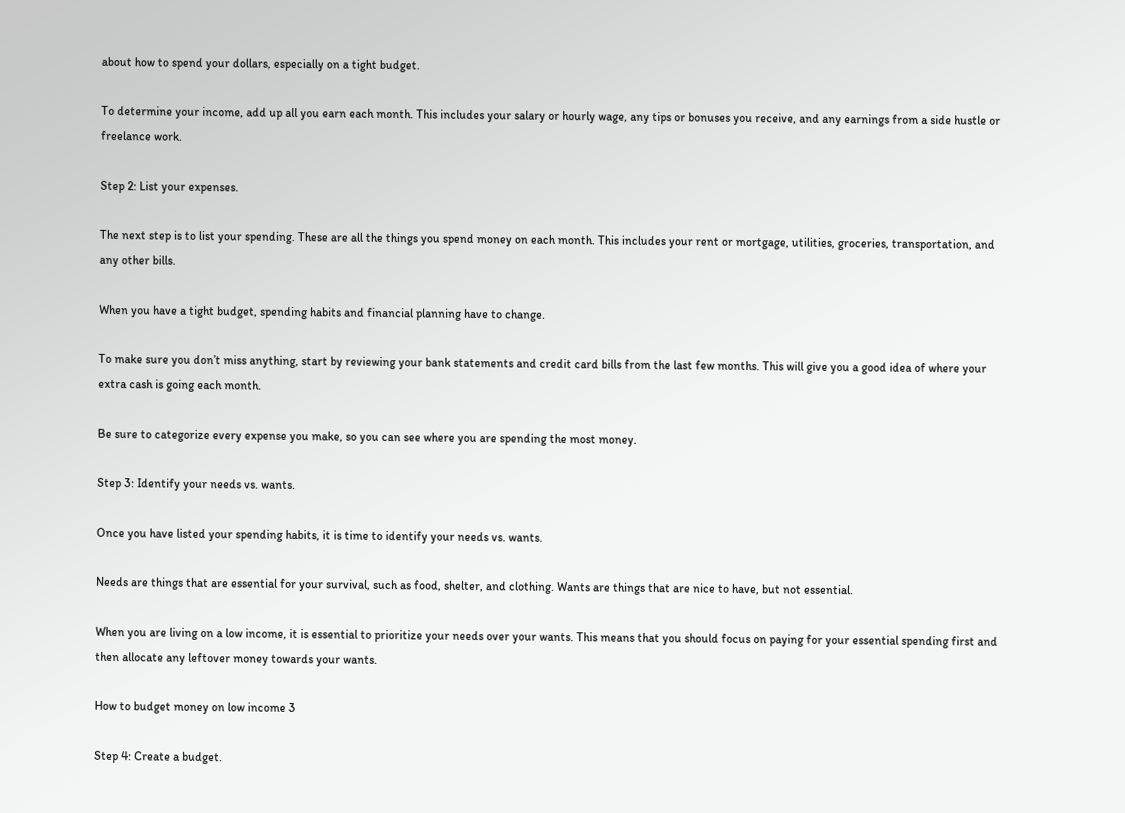about how to spend your dollars, especially on a tight budget.

To determine your income, add up all you earn each month. This includes your salary or hourly wage, any tips or bonuses you receive, and any earnings from a side hustle or freelance work.

Step 2: List your expenses.

The next step is to list your spending. These are all the things you spend money on each month. This includes your rent or mortgage, utilities, groceries, transportation, and any other bills.

When you have a tight budget, spending habits and financial planning have to change.

To make sure you don’t miss anything, start by reviewing your bank statements and credit card bills from the last few months. This will give you a good idea of where your extra cash is going each month.

Be sure to categorize every expense you make, so you can see where you are spending the most money.

Step 3: Identify your needs vs. wants.

Once you have listed your spending habits, it is time to identify your needs vs. wants.

Needs are things that are essential for your survival, such as food, shelter, and clothing. Wants are things that are nice to have, but not essential.

When you are living on a low income, it is essential to prioritize your needs over your wants. This means that you should focus on paying for your essential spending first and then allocate any leftover money towards your wants.

How to budget money on low income 3

Step 4: Create a budget.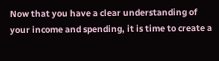Now that you have a clear understanding of your income and spending, it is time to create a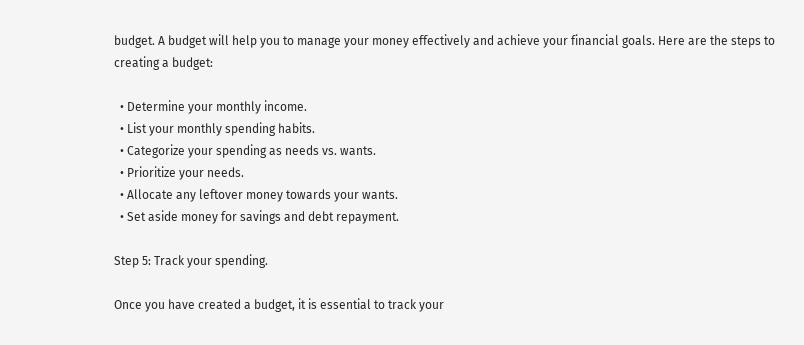budget. A budget will help you to manage your money effectively and achieve your financial goals. Here are the steps to creating a budget:

  • Determine your monthly income.
  • List your monthly spending habits.
  • Categorize your spending as needs vs. wants.
  • Prioritize your needs.
  • Allocate any leftover money towards your wants.
  • Set aside money for savings and debt repayment.

Step 5: Track your spending.

Once you have created a budget, it is essential to track your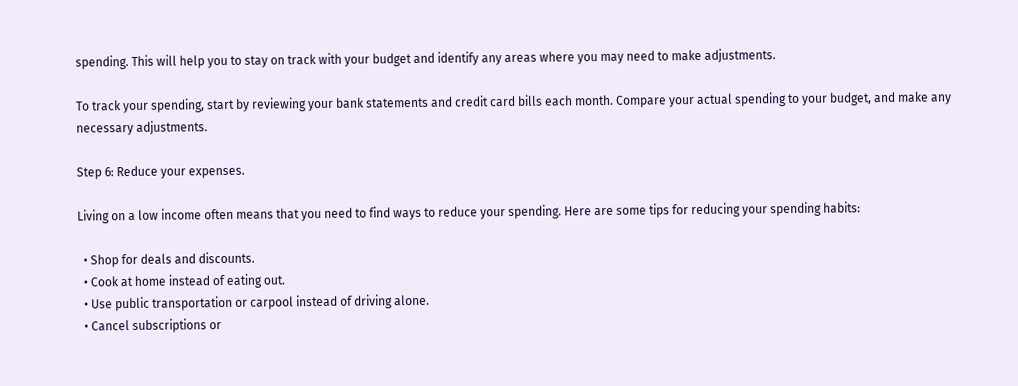spending. This will help you to stay on track with your budget and identify any areas where you may need to make adjustments.

To track your spending, start by reviewing your bank statements and credit card bills each month. Compare your actual spending to your budget, and make any necessary adjustments.

Step 6: Reduce your expenses.

Living on a low income often means that you need to find ways to reduce your spending. Here are some tips for reducing your spending habits:

  • Shop for deals and discounts.
  • Cook at home instead of eating out.
  • Use public transportation or carpool instead of driving alone.
  • Cancel subscriptions or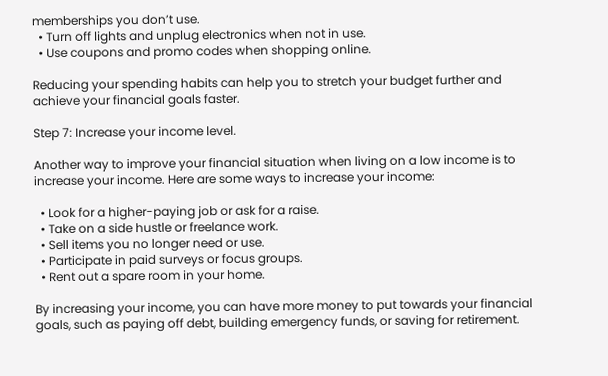memberships you don’t use.
  • Turn off lights and unplug electronics when not in use.
  • Use coupons and promo codes when shopping online.

Reducing your spending habits can help you to stretch your budget further and achieve your financial goals faster.

Step 7: Increase your income level.

Another way to improve your financial situation when living on a low income is to increase your income. Here are some ways to increase your income:

  • Look for a higher-paying job or ask for a raise.
  • Take on a side hustle or freelance work.
  • Sell items you no longer need or use.
  • Participate in paid surveys or focus groups.
  • Rent out a spare room in your home.

By increasing your income, you can have more money to put towards your financial goals, such as paying off debt, building emergency funds, or saving for retirement.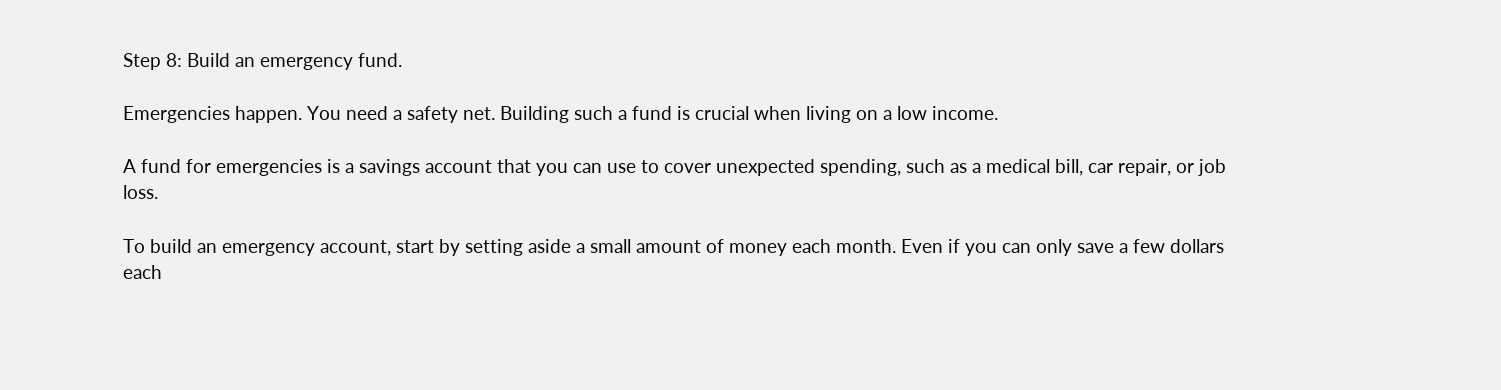Step 8: Build an emergency fund.

Emergencies happen. You need a safety net. Building such a fund is crucial when living on a low income.

A fund for emergencies is a savings account that you can use to cover unexpected spending, such as a medical bill, car repair, or job loss.

To build an emergency account, start by setting aside a small amount of money each month. Even if you can only save a few dollars each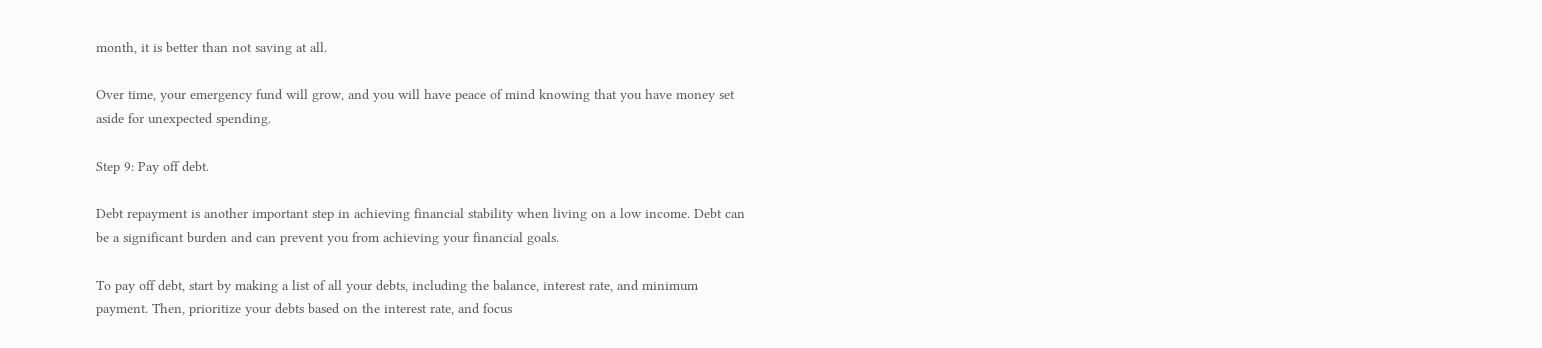month, it is better than not saving at all.

Over time, your emergency fund will grow, and you will have peace of mind knowing that you have money set aside for unexpected spending.

Step 9: Pay off debt.

Debt repayment is another important step in achieving financial stability when living on a low income. Debt can be a significant burden and can prevent you from achieving your financial goals.

To pay off debt, start by making a list of all your debts, including the balance, interest rate, and minimum payment. Then, prioritize your debts based on the interest rate, and focus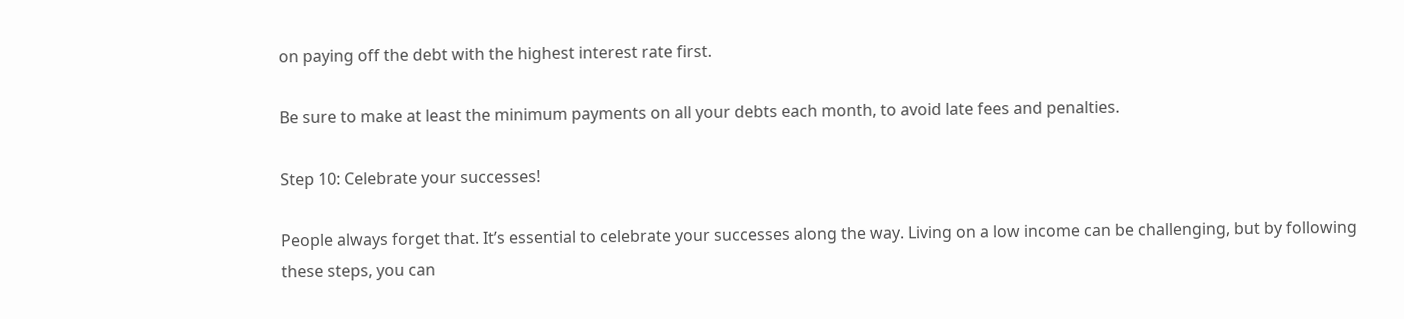on paying off the debt with the highest interest rate first.

Be sure to make at least the minimum payments on all your debts each month, to avoid late fees and penalties.

Step 10: Celebrate your successes!

People always forget that. It’s essential to celebrate your successes along the way. Living on a low income can be challenging, but by following these steps, you can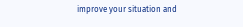improve your situation and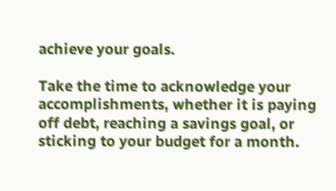achieve your goals.

Take the time to acknowledge your accomplishments, whether it is paying off debt, reaching a savings goal, or sticking to your budget for a month.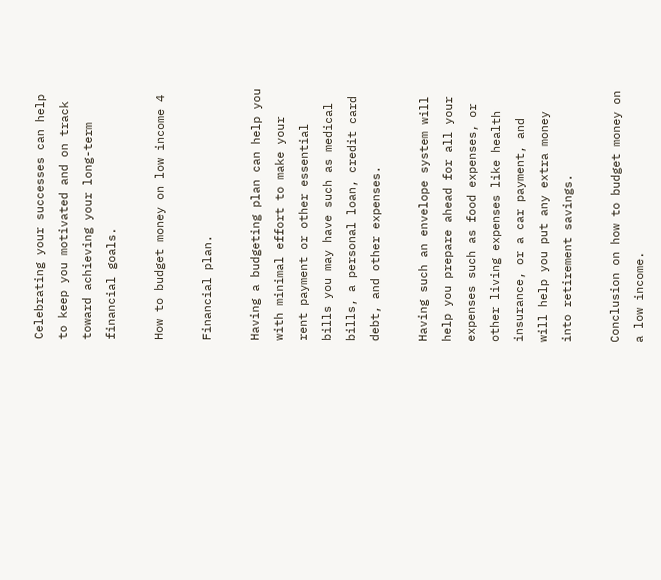Celebrating your successes can help to keep you motivated and on track toward achieving your long-term financial goals.

How to budget money on low income 4

Financial plan.

Having a budgeting plan can help you with minimal effort to make your rent payment or other essential bills you may have such as medical bills, a personal loan, credit card debt, and other expenses.

Having such an envelope system will help you prepare ahead for all your expenses such as food expenses, or other living expenses like health insurance, or a car payment, and will help you put any extra money into retirement savings.

Conclusion on how to budget money on a low income.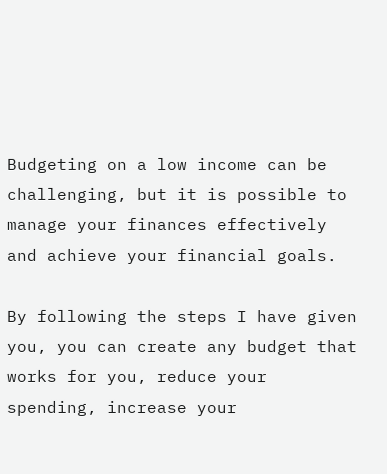Budgeting on a low income can be challenging, but it is possible to manage your finances effectively and achieve your financial goals.

By following the steps I have given you, you can create any budget that works for you, reduce your spending, increase your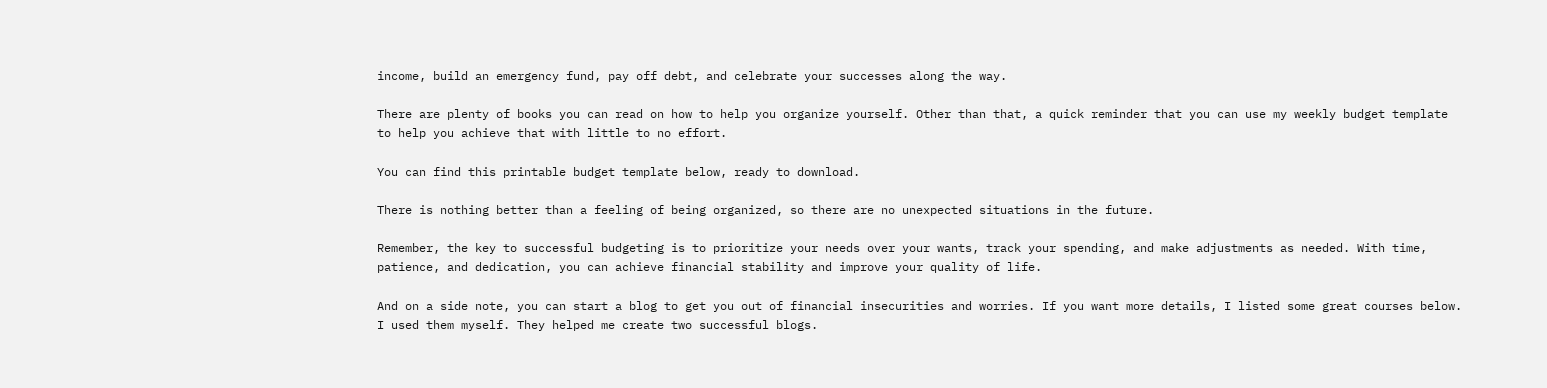income, build an emergency fund, pay off debt, and celebrate your successes along the way.

There are plenty of books you can read on how to help you organize yourself. Other than that, a quick reminder that you can use my weekly budget template to help you achieve that with little to no effort.

You can find this printable budget template below, ready to download.

There is nothing better than a feeling of being organized, so there are no unexpected situations in the future.

Remember, the key to successful budgeting is to prioritize your needs over your wants, track your spending, and make adjustments as needed. With time, patience, and dedication, you can achieve financial stability and improve your quality of life.

And on a side note, you can start a blog to get you out of financial insecurities and worries. If you want more details, I listed some great courses below. I used them myself. They helped me create two successful blogs.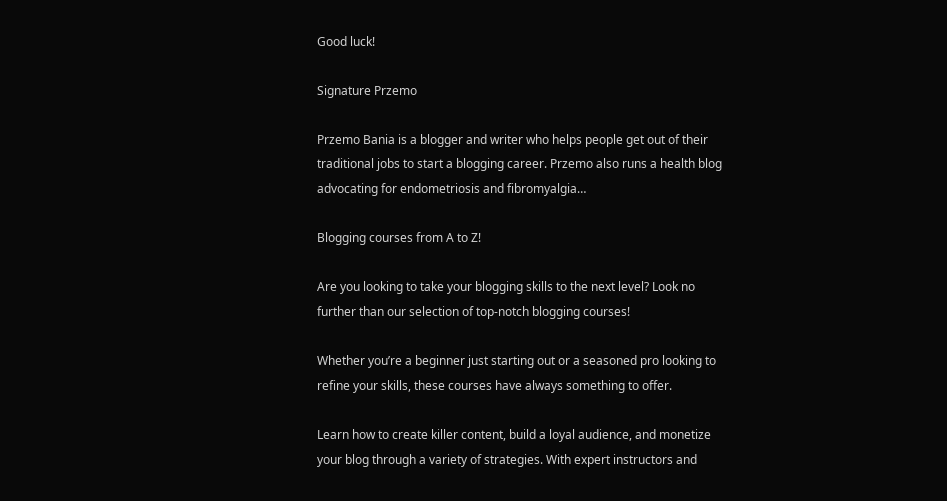Good luck!

Signature Przemo

Przemo Bania is a blogger and writer who helps people get out of their traditional jobs to start a blogging career. Przemo also runs a health blog advocating for endometriosis and fibromyalgia…

Blogging courses from A to Z!

Are you looking to take your blogging skills to the next level? Look no further than our selection of top-notch blogging courses!

Whether you’re a beginner just starting out or a seasoned pro looking to refine your skills, these courses have always something to offer.

Learn how to create killer content, build a loyal audience, and monetize your blog through a variety of strategies. With expert instructors and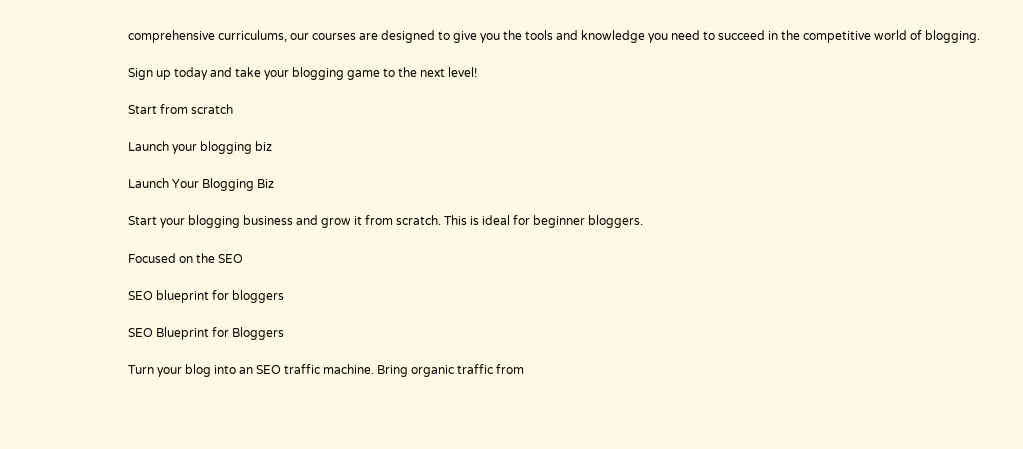comprehensive curriculums, our courses are designed to give you the tools and knowledge you need to succeed in the competitive world of blogging.

Sign up today and take your blogging game to the next level!

Start from scratch

Launch your blogging biz

Launch Your Blogging Biz

Start your blogging business and grow it from scratch. This is ideal for beginner bloggers.

Focused on the SEO

SEO blueprint for bloggers

SEO Blueprint for Bloggers

Turn your blog into an SEO traffic machine. Bring organic traffic from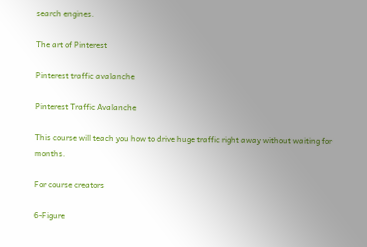search engines.

The art of Pinterest

Pinterest traffic avalanche

Pinterest Traffic Avalanche

This course will teach you how to drive huge traffic right away without waiting for months.

For course creators

6-Figure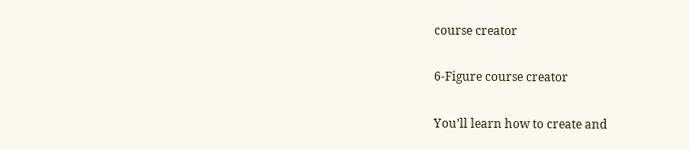course creator

6-Figure course creator

You’ll learn how to create and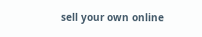sell your own online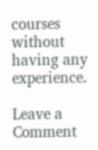courses without having any experience.

Leave a Comment